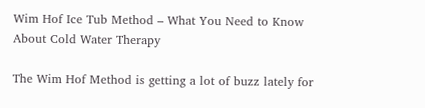Wim Hof Ice Tub Method – What You Need to Know About Cold Water Therapy

The Wim Hof Method is getting a lot of buzz lately for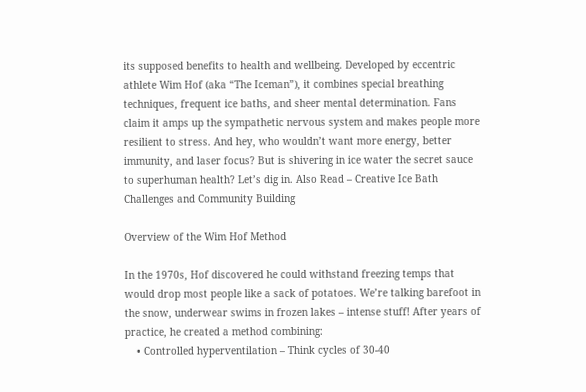its supposed benefits to health and wellbeing. Developed by eccentric athlete Wim Hof (aka “The Iceman”), it combines special breathing techniques, frequent ice baths, and sheer mental determination. Fans claim it amps up the sympathetic nervous system and makes people more resilient to stress. And hey, who wouldn’t want more energy, better immunity, and laser focus? But is shivering in ice water the secret sauce to superhuman health? Let’s dig in. Also Read – Creative Ice Bath Challenges and Community Building

Overview of the Wim Hof Method

In the 1970s, Hof discovered he could withstand freezing temps that would drop most people like a sack of potatoes. We’re talking barefoot in the snow, underwear swims in frozen lakes – intense stuff! After years of practice, he created a method combining:
    • Controlled hyperventilation – Think cycles of 30-40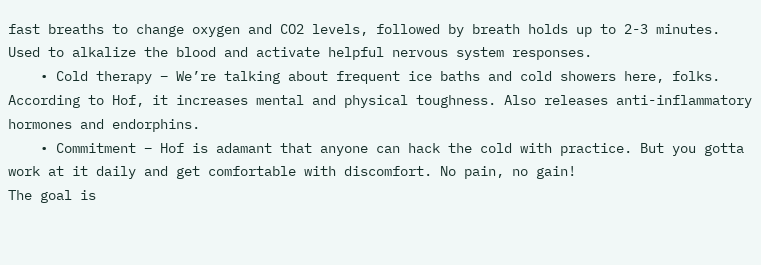fast breaths to change oxygen and CO2 levels, followed by breath holds up to 2-3 minutes. Used to alkalize the blood and activate helpful nervous system responses.
    • Cold therapy – We’re talking about frequent ice baths and cold showers here, folks. According to Hof, it increases mental and physical toughness. Also releases anti-inflammatory hormones and endorphins.
    • Commitment – Hof is adamant that anyone can hack the cold with practice. But you gotta work at it daily and get comfortable with discomfort. No pain, no gain!
The goal is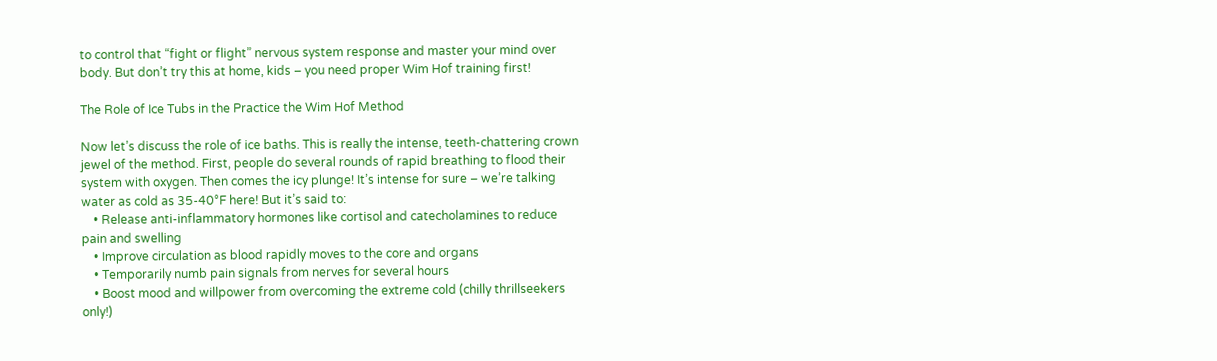to control that “fight or flight” nervous system response and master your mind over body. But don’t try this at home, kids – you need proper Wim Hof training first!

The Role of Ice Tubs in the Practice the Wim Hof Method

Now let’s discuss the role of ice baths. This is really the intense, teeth-chattering crown jewel of the method. First, people do several rounds of rapid breathing to flood their system with oxygen. Then comes the icy plunge! It’s intense for sure – we’re talking water as cold as 35-40°F here! But it’s said to:
    • Release anti-inflammatory hormones like cortisol and catecholamines to reduce pain and swelling
    • Improve circulation as blood rapidly moves to the core and organs
    • Temporarily numb pain signals from nerves for several hours
    • Boost mood and willpower from overcoming the extreme cold (chilly thrillseekers only!)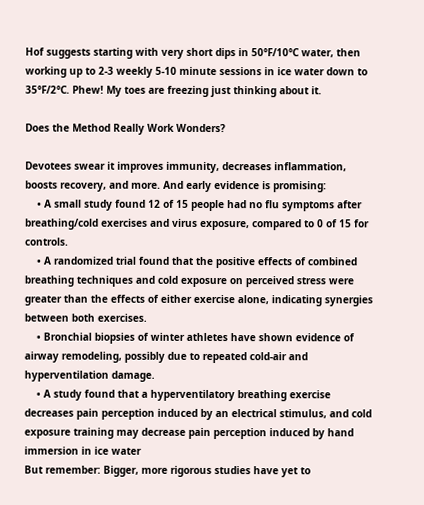Hof suggests starting with very short dips in 50°F/10°C water, then working up to 2-3 weekly 5-10 minute sessions in ice water down to 35°F/2°C. Phew! My toes are freezing just thinking about it.

Does the Method Really Work Wonders?

Devotees swear it improves immunity, decreases inflammation, boosts recovery, and more. And early evidence is promising:
    • A small study found 12 of 15 people had no flu symptoms after breathing/cold exercises and virus exposure, compared to 0 of 15 for controls.
    • A randomized trial found that the positive effects of combined breathing techniques and cold exposure on perceived stress were greater than the effects of either exercise alone, indicating synergies between both exercises.
    • Bronchial biopsies of winter athletes have shown evidence of airway remodeling, possibly due to repeated cold-air and hyperventilation damage.
    • A study found that a hyperventilatory breathing exercise decreases pain perception induced by an electrical stimulus, and cold exposure training may decrease pain perception induced by hand immersion in ice water
But remember: Bigger, more rigorous studies have yet to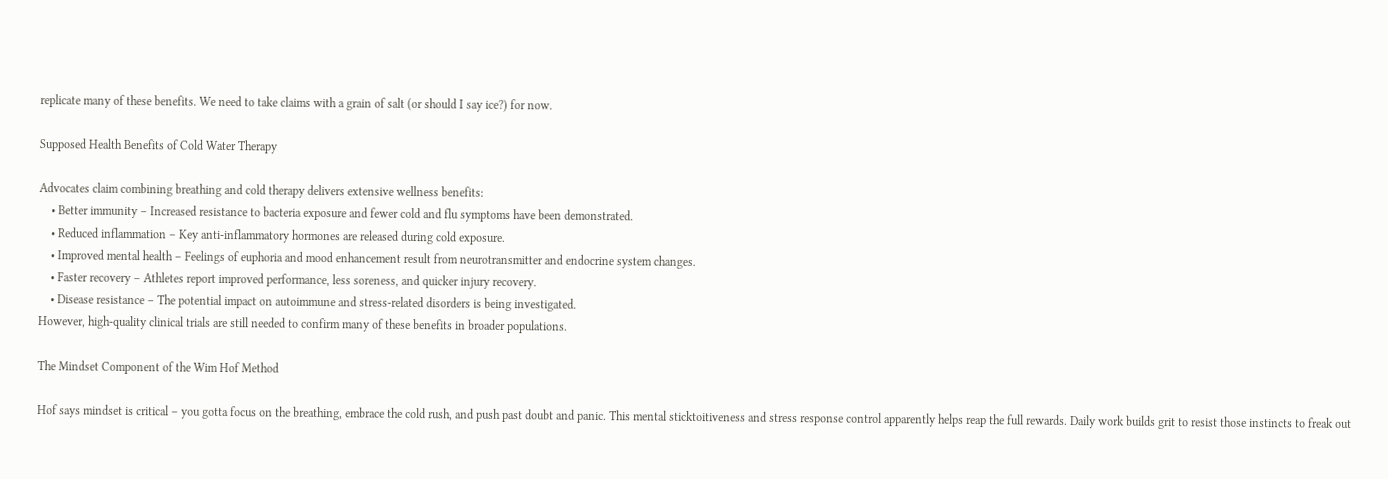replicate many of these benefits. We need to take claims with a grain of salt (or should I say ice?) for now.

Supposed Health Benefits of Cold Water Therapy

Advocates claim combining breathing and cold therapy delivers extensive wellness benefits:
    • Better immunity – Increased resistance to bacteria exposure and fewer cold and flu symptoms have been demonstrated.
    • Reduced inflammation – Key anti-inflammatory hormones are released during cold exposure.
    • Improved mental health – Feelings of euphoria and mood enhancement result from neurotransmitter and endocrine system changes.
    • Faster recovery – Athletes report improved performance, less soreness, and quicker injury recovery.
    • Disease resistance – The potential impact on autoimmune and stress-related disorders is being investigated.
However, high-quality clinical trials are still needed to confirm many of these benefits in broader populations.

The Mindset Component of the Wim Hof Method

Hof says mindset is critical – you gotta focus on the breathing, embrace the cold rush, and push past doubt and panic. This mental sticktoitiveness and stress response control apparently helps reap the full rewards. Daily work builds grit to resist those instincts to freak out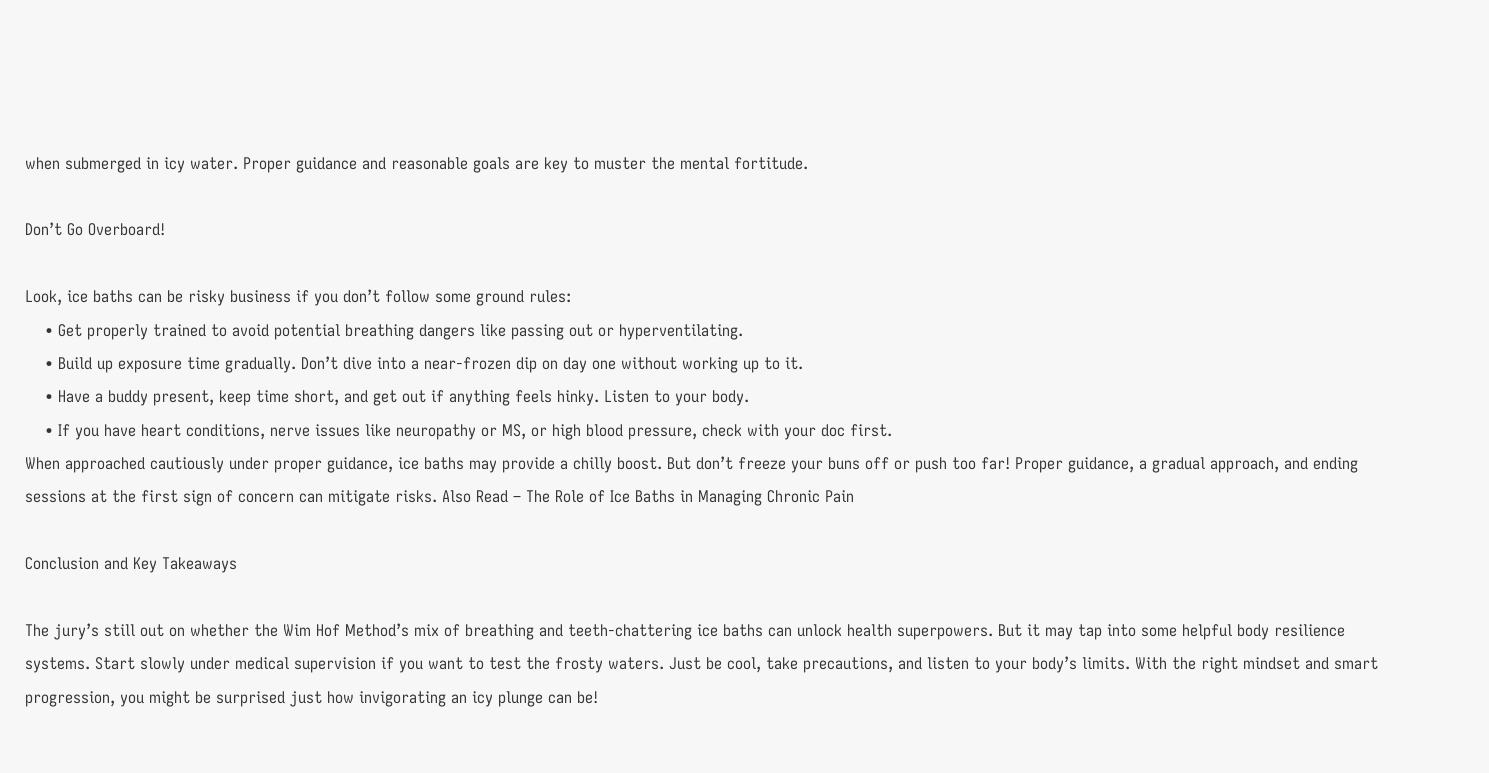when submerged in icy water. Proper guidance and reasonable goals are key to muster the mental fortitude.

Don’t Go Overboard!

Look, ice baths can be risky business if you don’t follow some ground rules:
    • Get properly trained to avoid potential breathing dangers like passing out or hyperventilating.
    • Build up exposure time gradually. Don’t dive into a near-frozen dip on day one without working up to it.
    • Have a buddy present, keep time short, and get out if anything feels hinky. Listen to your body.
    • If you have heart conditions, nerve issues like neuropathy or MS, or high blood pressure, check with your doc first.
When approached cautiously under proper guidance, ice baths may provide a chilly boost. But don’t freeze your buns off or push too far! Proper guidance, a gradual approach, and ending sessions at the first sign of concern can mitigate risks. Also Read – The Role of Ice Baths in Managing Chronic Pain

Conclusion and Key Takeaways

The jury’s still out on whether the Wim Hof Method’s mix of breathing and teeth-chattering ice baths can unlock health superpowers. But it may tap into some helpful body resilience systems. Start slowly under medical supervision if you want to test the frosty waters. Just be cool, take precautions, and listen to your body’s limits. With the right mindset and smart progression, you might be surprised just how invigorating an icy plunge can be!